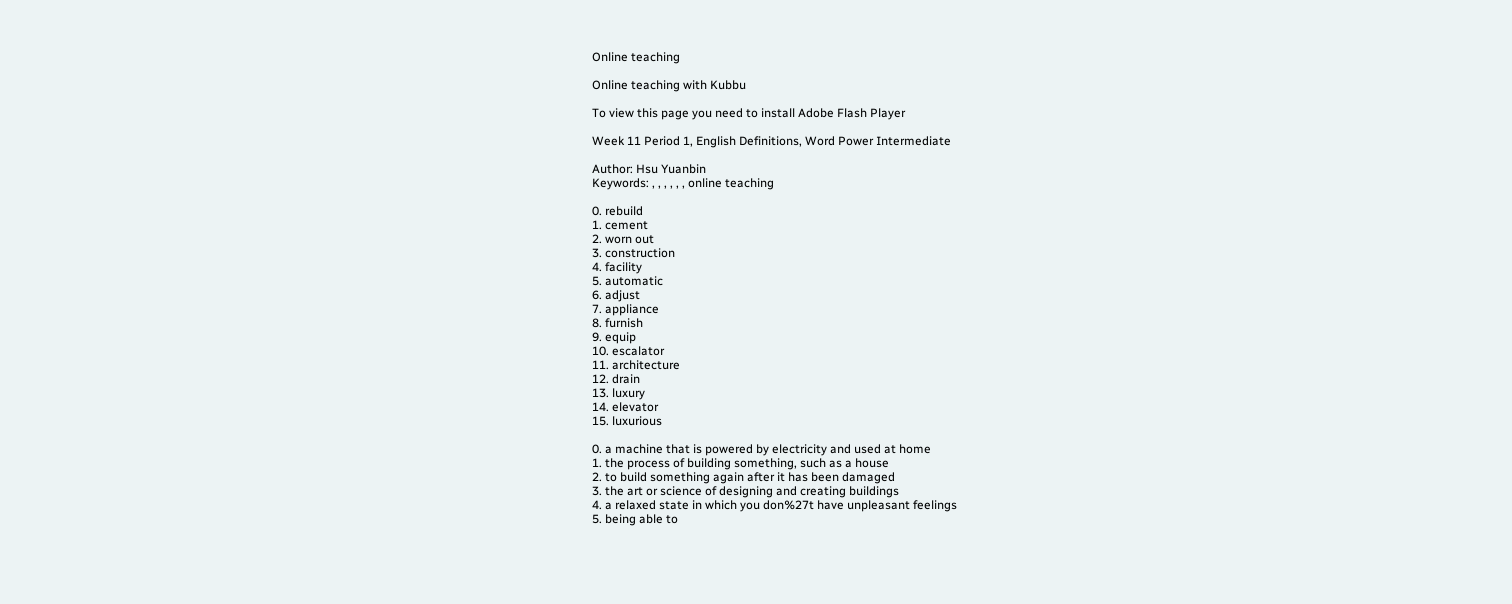Online teaching

Online teaching with Kubbu

To view this page you need to install Adobe Flash Player

Week 11 Period 1, English Definitions, Word Power Intermediate

Author: Hsu Yuanbin
Keywords: , , , , , , online teaching

0. rebuild
1. cement
2. worn out
3. construction
4. facility
5. automatic
6. adjust
7. appliance
8. furnish
9. equip
10. escalator
11. architecture
12. drain
13. luxury
14. elevator
15. luxurious

0. a machine that is powered by electricity and used at home
1. the process of building something, such as a house
2. to build something again after it has been damaged
3. the art or science of designing and creating buildings
4. a relaxed state in which you don%27t have unpleasant feelings
5. being able to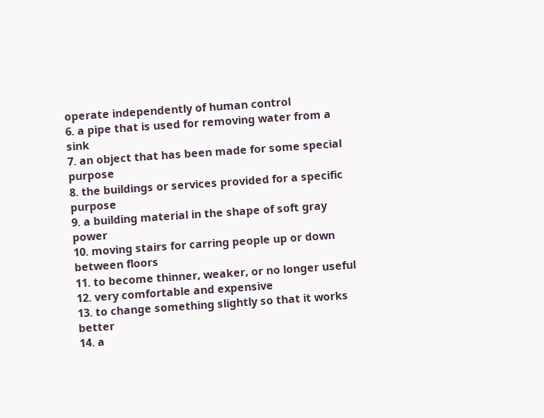operate independently of human control
6. a pipe that is used for removing water from a sink
7. an object that has been made for some special purpose
8. the buildings or services provided for a specific purpose
9. a building material in the shape of soft gray power
10. moving stairs for carring people up or down between floors
11. to become thinner, weaker, or no longer useful
12. very comfortable and expensive
13. to change something slightly so that it works better
14. a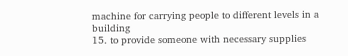machine for carrying people to different levels in a building
15. to provide someone with necessary supplies